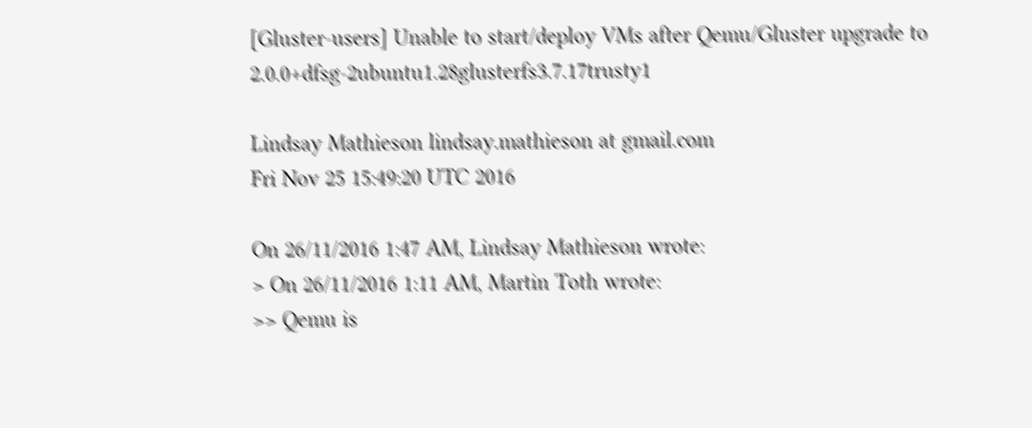[Gluster-users] Unable to start/deploy VMs after Qemu/Gluster upgrade to 2.0.0+dfsg-2ubuntu1.28glusterfs3.7.17trusty1

Lindsay Mathieson lindsay.mathieson at gmail.com
Fri Nov 25 15:49:20 UTC 2016

On 26/11/2016 1:47 AM, Lindsay Mathieson wrote:
> On 26/11/2016 1:11 AM, Martin Toth wrote:
>> Qemu is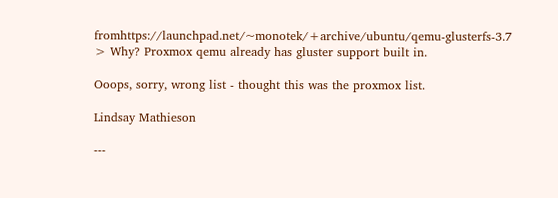fromhttps://launchpad.net/~monotek/+archive/ubuntu/qemu-glusterfs-3.7
> Why? Proxmox qemu already has gluster support built in.

Ooops, sorry, wrong list - thought this was the proxmox list.

Lindsay Mathieson

---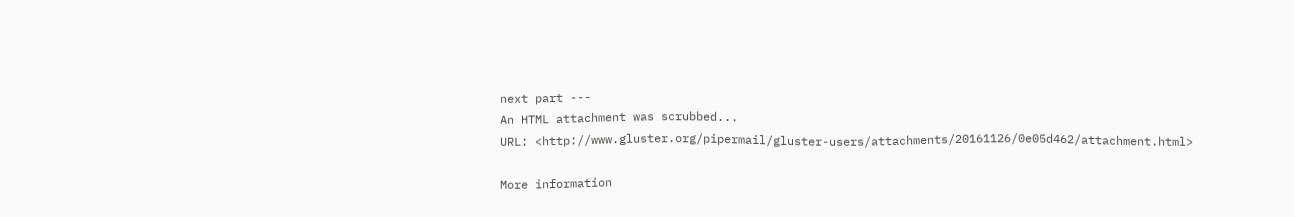next part ---
An HTML attachment was scrubbed...
URL: <http://www.gluster.org/pipermail/gluster-users/attachments/20161126/0e05d462/attachment.html>

More information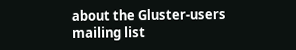about the Gluster-users mailing list